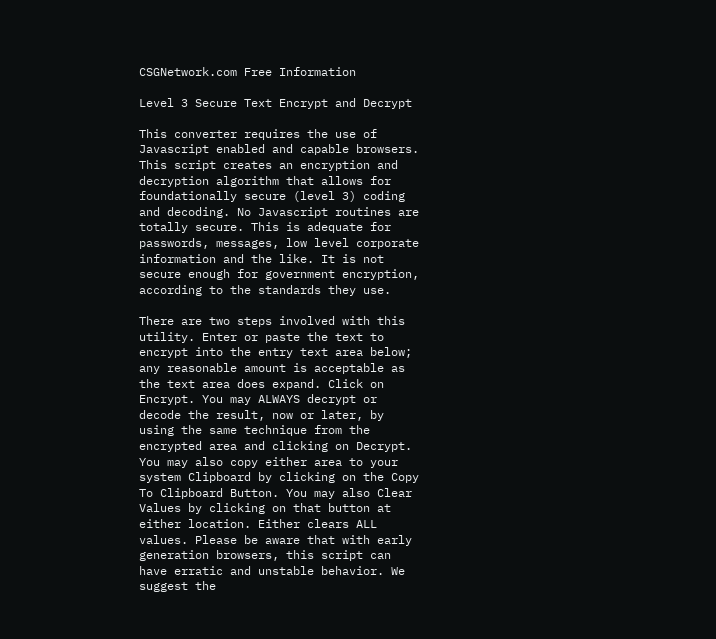CSGNetwork.com Free Information

Level 3 Secure Text Encrypt and Decrypt

This converter requires the use of Javascript enabled and capable browsers. This script creates an encryption and decryption algorithm that allows for foundationally secure (level 3) coding and decoding. No Javascript routines are totally secure. This is adequate for passwords, messages, low level corporate information and the like. It is not secure enough for government encryption, according to the standards they use.

There are two steps involved with this utility. Enter or paste the text to encrypt into the entry text area below; any reasonable amount is acceptable as the text area does expand. Click on Encrypt. You may ALWAYS decrypt or decode the result, now or later, by using the same technique from the encrypted area and clicking on Decrypt. You may also copy either area to your system Clipboard by clicking on the Copy To Clipboard Button. You may also Clear Values by clicking on that button at either location. Either clears ALL values. Please be aware that with early generation browsers, this script can have erratic and unstable behavior. We suggest the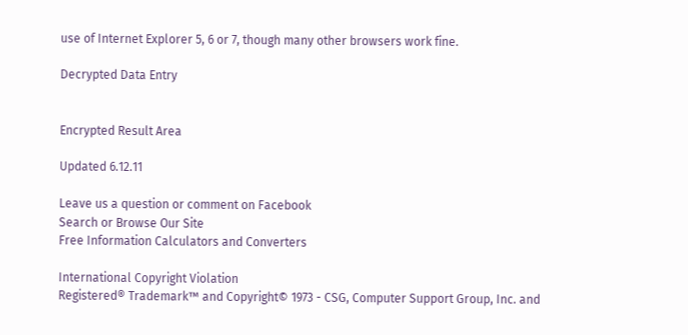use of Internet Explorer 5, 6 or 7, though many other browsers work fine.

Decrypted Data Entry


Encrypted Result Area

Updated 6.12.11

Leave us a question or comment on Facebook
Search or Browse Our Site
Free Information Calculators and Converters

International Copyright Violation
Registered® Trademark™ and Copyright© 1973 - CSG, Computer Support Group, Inc. and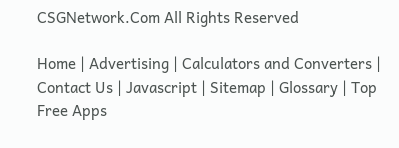CSGNetwork.Com All Rights Reserved

Home | Advertising | Calculators and Converters | Contact Us | Javascript | Sitemap | Glossary | Top Free Apps